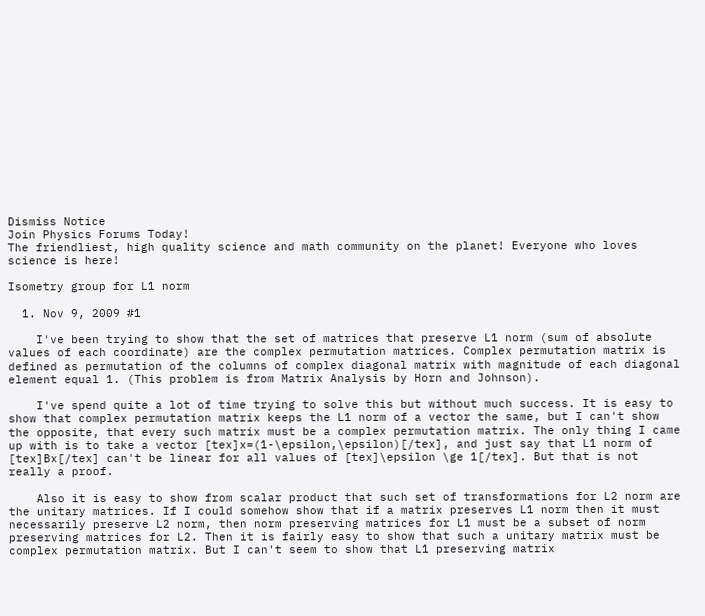Dismiss Notice
Join Physics Forums Today!
The friendliest, high quality science and math community on the planet! Everyone who loves science is here!

Isometry group for L1 norm

  1. Nov 9, 2009 #1

    I've been trying to show that the set of matrices that preserve L1 norm (sum of absolute values of each coordinate) are the complex permutation matrices. Complex permutation matrix is defined as permutation of the columns of complex diagonal matrix with magnitude of each diagonal element equal 1. (This problem is from Matrix Analysis by Horn and Johnson).

    I've spend quite a lot of time trying to solve this but without much success. It is easy to show that complex permutation matrix keeps the L1 norm of a vector the same, but I can't show the opposite, that every such matrix must be a complex permutation matrix. The only thing I came up with is to take a vector [tex]x=(1-\epsilon,\epsilon)[/tex], and just say that L1 norm of [tex]Bx[/tex] can't be linear for all values of [tex]\epsilon \ge 1[/tex]. But that is not really a proof.

    Also it is easy to show from scalar product that such set of transformations for L2 norm are the unitary matrices. If I could somehow show that if a matrix preserves L1 norm then it must necessarily preserve L2 norm, then norm preserving matrices for L1 must be a subset of norm preserving matrices for L2. Then it is fairly easy to show that such a unitary matrix must be complex permutation matrix. But I can't seem to show that L1 preserving matrix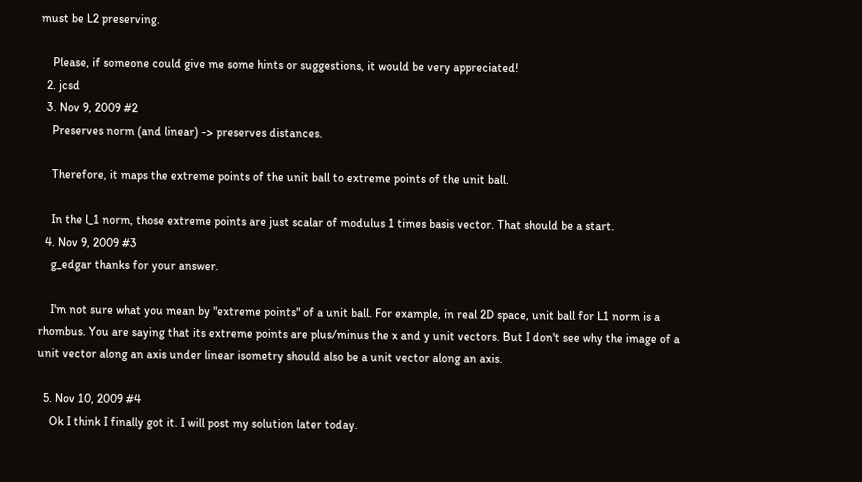must be L2 preserving.

    Please, if someone could give me some hints or suggestions, it would be very appreciated!
  2. jcsd
  3. Nov 9, 2009 #2
    Preserves norm (and linear) -> preserves distances.

    Therefore, it maps the extreme points of the unit ball to extreme points of the unit ball.

    In the l_1 norm, those extreme points are just scalar of modulus 1 times basis vector. That should be a start.
  4. Nov 9, 2009 #3
    g_edgar thanks for your answer.

    I'm not sure what you mean by "extreme points" of a unit ball. For example, in real 2D space, unit ball for L1 norm is a rhombus. You are saying that its extreme points are plus/minus the x and y unit vectors. But I don't see why the image of a unit vector along an axis under linear isometry should also be a unit vector along an axis.

  5. Nov 10, 2009 #4
    Ok I think I finally got it. I will post my solution later today.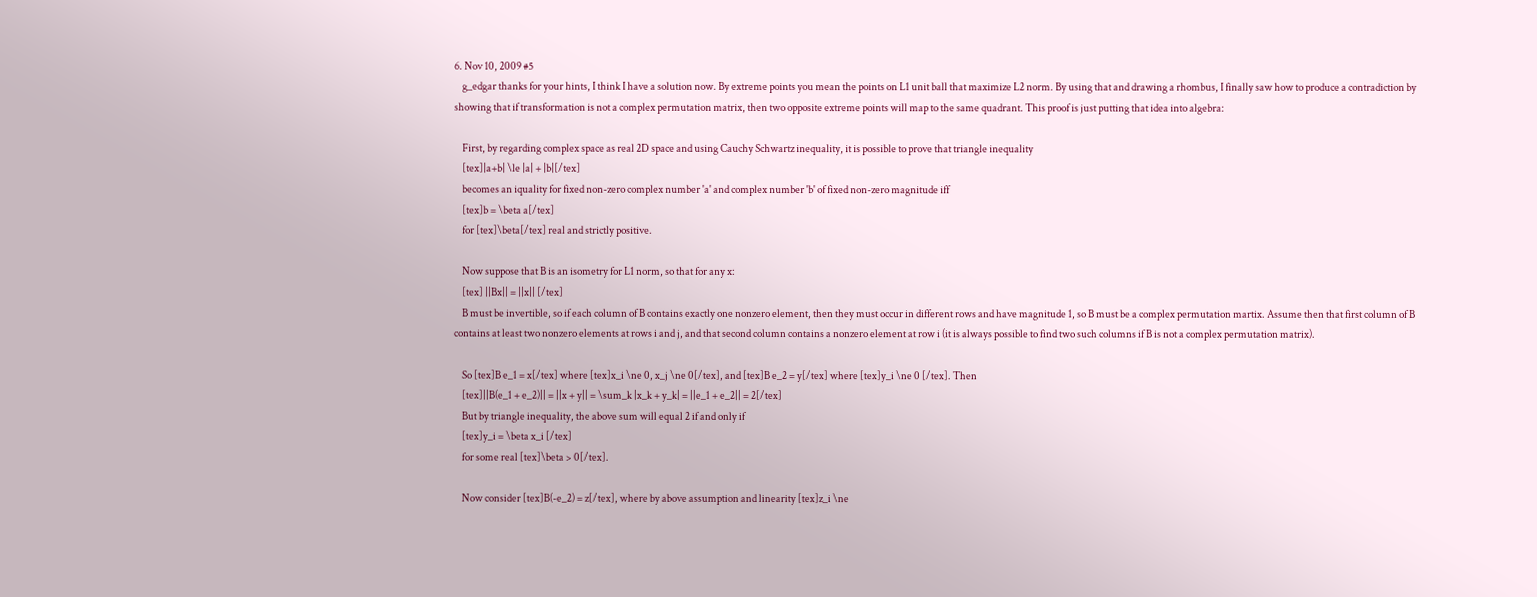6. Nov 10, 2009 #5
    g_edgar thanks for your hints, I think I have a solution now. By extreme points you mean the points on L1 unit ball that maximize L2 norm. By using that and drawing a rhombus, I finally saw how to produce a contradiction by showing that if transformation is not a complex permutation matrix, then two opposite extreme points will map to the same quadrant. This proof is just putting that idea into algebra:

    First, by regarding complex space as real 2D space and using Cauchy Schwartz inequality, it is possible to prove that triangle inequality
    [tex]|a+b| \le |a| + |b|[/tex]
    becomes an iquality for fixed non-zero complex number 'a' and complex number 'b' of fixed non-zero magnitude iff
    [tex]b = \beta a[/tex]
    for [tex]\beta[/tex] real and strictly positive.

    Now suppose that B is an isometry for L1 norm, so that for any x:
    [tex] ||Bx|| = ||x|| [/tex]
    B must be invertible, so if each column of B contains exactly one nonzero element, then they must occur in different rows and have magnitude 1, so B must be a complex permutation martix. Assume then that first column of B contains at least two nonzero elements at rows i and j, and that second column contains a nonzero element at row i (it is always possible to find two such columns if B is not a complex permutation matrix).

    So [tex]B e_1 = x[/tex] where [tex]x_i \ne 0, x_j \ne 0[/tex], and [tex]B e_2 = y[/tex] where [tex]y_i \ne 0 [/tex]. Then
    [tex]||B(e_1 + e_2)|| = ||x + y|| = \sum_k |x_k + y_k| = ||e_1 + e_2|| = 2[/tex]
    But by triangle inequality, the above sum will equal 2 if and only if
    [tex]y_i = \beta x_i [/tex]
    for some real [tex]\beta > 0[/tex].

    Now consider [tex]B(-e_2) = z[/tex], where by above assumption and linearity [tex]z_i \ne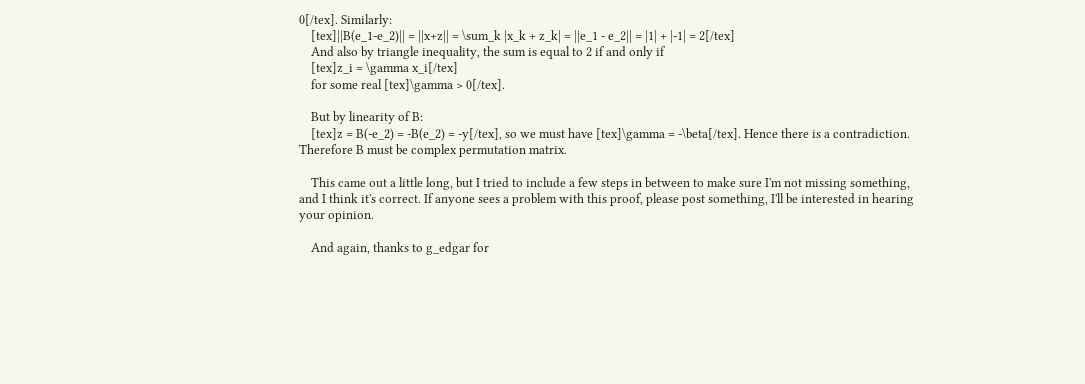0[/tex]. Similarly:
    [tex]||B(e_1-e_2)|| = ||x+z|| = \sum_k |x_k + z_k| = ||e_1 - e_2|| = |1| + |-1| = 2[/tex]
    And also by triangle inequality, the sum is equal to 2 if and only if
    [tex]z_i = \gamma x_i[/tex]
    for some real [tex]\gamma > 0[/tex].

    But by linearity of B:
    [tex]z = B(-e_2) = -B(e_2) = -y[/tex], so we must have [tex]\gamma = -\beta[/tex]. Hence there is a contradiction. Therefore B must be complex permutation matrix.

    This came out a little long, but I tried to include a few steps in between to make sure I'm not missing something, and I think it's correct. If anyone sees a problem with this proof, please post something, I'll be interested in hearing your opinion.

    And again, thanks to g_edgar for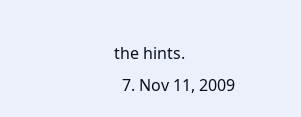the hints.
  7. Nov 11, 2009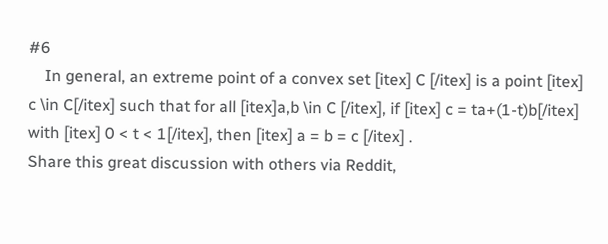#6
    In general, an extreme point of a convex set [itex] C [/itex] is a point [itex] c \in C[/itex] such that for all [itex]a,b \in C [/itex], if [itex] c = ta+(1-t)b[/itex] with [itex] 0 < t < 1[/itex], then [itex] a = b = c [/itex] .
Share this great discussion with others via Reddit,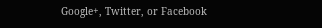Google+, Twitter, or Facebook